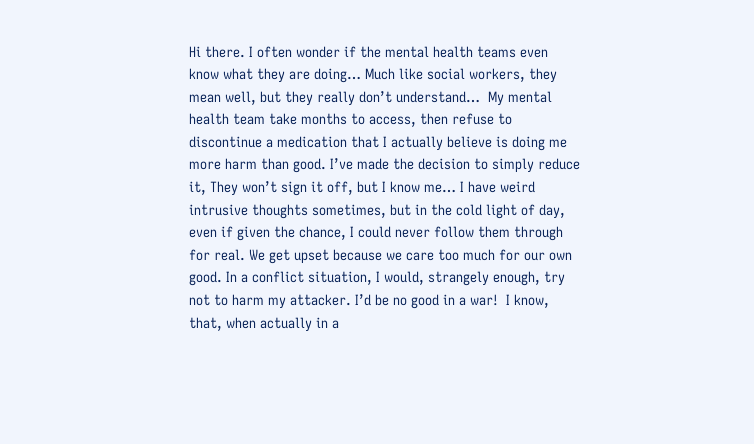Hi there. I often wonder if the mental health teams even know what they are doing… Much like social workers, they mean well, but they really don’t understand…  My mental health team take months to access, then refuse to discontinue a medication that I actually believe is doing me more harm than good. I’ve made the decision to simply reduce it, They won’t sign it off, but I know me… I have weird intrusive thoughts sometimes, but in the cold light of day, even if given the chance, I could never follow them through for real. We get upset because we care too much for our own good. In a conflict situation, I would, strangely enough, try not to harm my attacker. I’d be no good in a war!  I know, that, when actually in a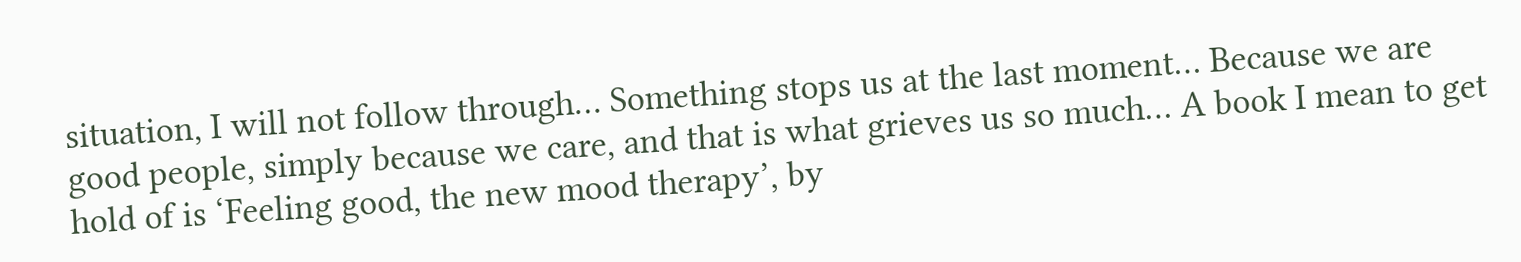situation, I will not follow through… Something stops us at the last moment… Because we are good people, simply because we care, and that is what grieves us so much… A book I mean to get hold of is ‘Feeling good, the new mood therapy’, by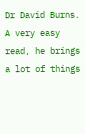Dr David Burns.  A very easy read, he brings a lot of things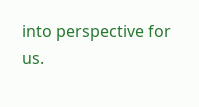into perspective for us.